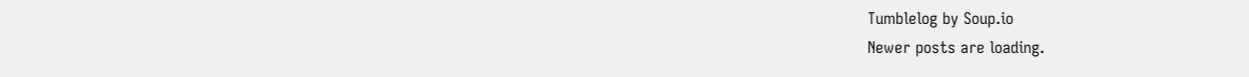Tumblelog by Soup.io
Newer posts are loading.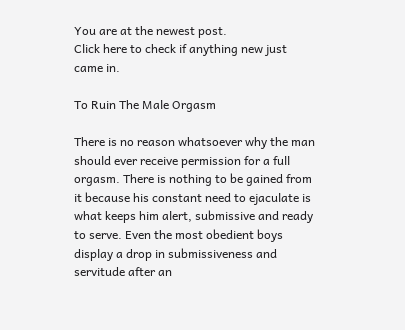You are at the newest post.
Click here to check if anything new just came in.

To Ruin The Male Orgasm

There is no reason whatsoever why the man should ever receive permission for a full orgasm. There is nothing to be gained from it because his constant need to ejaculate is what keeps him alert, submissive and ready to serve. Even the most obedient boys display a drop in submissiveness and servitude after an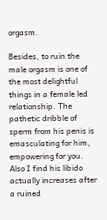orgasm.

Besides, to ruin the male orgasm is one of the most delightful things in a female led relationship. The pathetic dribble of sperm from his penis is emasculating for him, empowering for you. Also I find his libido actually increases after a ruined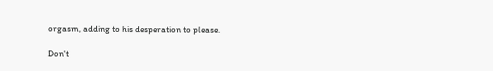orgasm, adding to his desperation to please.

Don't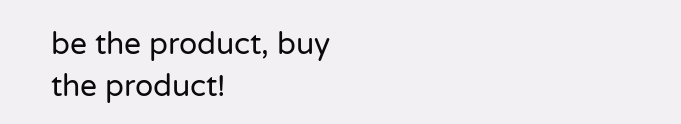be the product, buy the product!